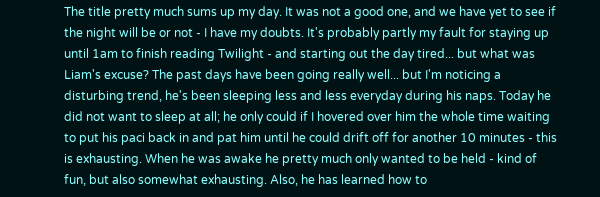The title pretty much sums up my day. It was not a good one, and we have yet to see if the night will be or not - I have my doubts. It's probably partly my fault for staying up until 1am to finish reading Twilight - and starting out the day tired... but what was Liam's excuse? The past days have been going really well... but I'm noticing a disturbing trend, he's been sleeping less and less everyday during his naps. Today he did not want to sleep at all; he only could if I hovered over him the whole time waiting to put his paci back in and pat him until he could drift off for another 10 minutes - this is exhausting. When he was awake he pretty much only wanted to be held - kind of fun, but also somewhat exhausting. Also, he has learned how to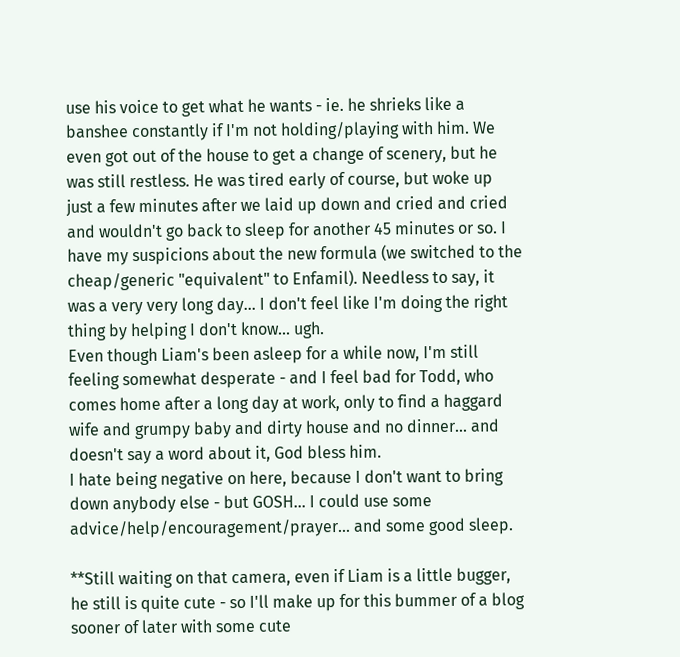use his voice to get what he wants - ie. he shrieks like a banshee constantly if I'm not holding/playing with him. We even got out of the house to get a change of scenery, but he was still restless. He was tired early of course, but woke up just a few minutes after we laid up down and cried and cried and wouldn't go back to sleep for another 45 minutes or so. I have my suspicions about the new formula (we switched to the cheap/generic "equivalent" to Enfamil). Needless to say, it was a very very long day... I don't feel like I'm doing the right thing by helping I don't know... ugh.
Even though Liam's been asleep for a while now, I'm still feeling somewhat desperate - and I feel bad for Todd, who comes home after a long day at work, only to find a haggard wife and grumpy baby and dirty house and no dinner... and doesn't say a word about it, God bless him.
I hate being negative on here, because I don't want to bring down anybody else - but GOSH... I could use some advice/help/encouragement/prayer... and some good sleep.

**Still waiting on that camera, even if Liam is a little bugger, he still is quite cute - so I'll make up for this bummer of a blog sooner of later with some cute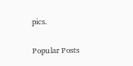pics.

Popular Posts